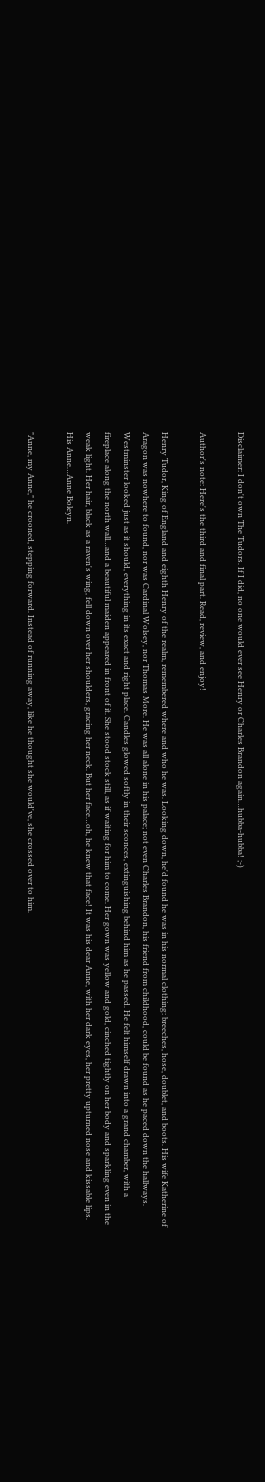Disclaimer: I don't own The Tudors. If I did, no one would ever see Henry or Charles Brandon again…hubba-hubba! ;-)

Author's note: Here's the third and final part. Read, review, and enjoy!

Henry Tudor, King of England and eighth Henry of the realm, remembered where and who he was. Looking down, he'd found he was in his normal clothing: breeches, hose, doublet, and boots. His wife Katherine of Aragon was nowhere to found, nor was Cardinal Wolsey, nor Thomas More. He was all alone in his palace; not even Charles Brandon, his friend from childhood, could be found as he paced down the hallways. Westminster looked just as it should, everything in its exact and right place. Candles glowed softly in their sconces, extinguishing behind him as he passed. He felt himself drawn into a grand chamber, with a fireplace along the north wall…and a beautiful maiden appeared in front of it. She stood stock still, as if waiting for him to come. Her gown was yellow and gold, cinched tightly on her body and sparkling even in the weak light. Her hair, black as a raven's wing, fell down over her shoulders, gracing her neck. But her face…oh, he knew that face! It was his dear Anne, with her dark eyes, her pretty upturned nose and kissable lips. His Anne…Anne Boleyn.

"Anne, my Anne," he crooned, stepping forward. Instead of running away, like he thought she would've, she crossed over to him.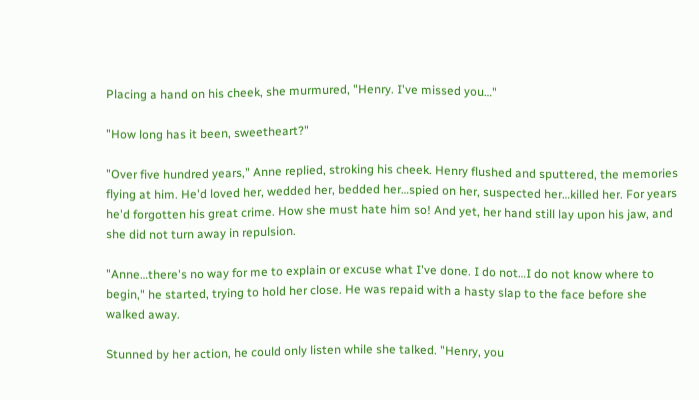Placing a hand on his cheek, she murmured, "Henry. I've missed you…"

"How long has it been, sweetheart?"

"Over five hundred years," Anne replied, stroking his cheek. Henry flushed and sputtered, the memories flying at him. He'd loved her, wedded her, bedded her…spied on her, suspected her…killed her. For years he'd forgotten his great crime. How she must hate him so! And yet, her hand still lay upon his jaw, and she did not turn away in repulsion.

"Anne…there's no way for me to explain or excuse what I've done. I do not…I do not know where to begin," he started, trying to hold her close. He was repaid with a hasty slap to the face before she walked away.

Stunned by her action, he could only listen while she talked. "Henry, you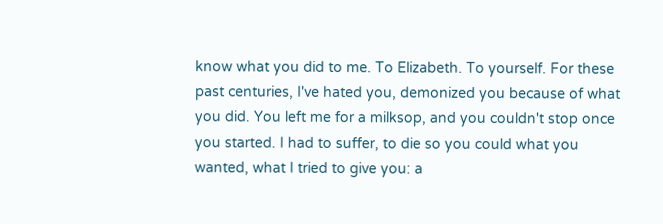know what you did to me. To Elizabeth. To yourself. For these past centuries, I've hated you, demonized you because of what you did. You left me for a milksop, and you couldn't stop once you started. I had to suffer, to die so you could what you wanted, what I tried to give you: a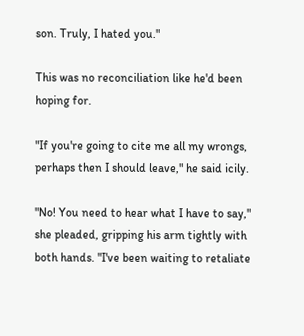son. Truly, I hated you."

This was no reconciliation like he'd been hoping for.

"If you're going to cite me all my wrongs, perhaps then I should leave," he said icily.

"No! You need to hear what I have to say," she pleaded, gripping his arm tightly with both hands. "I've been waiting to retaliate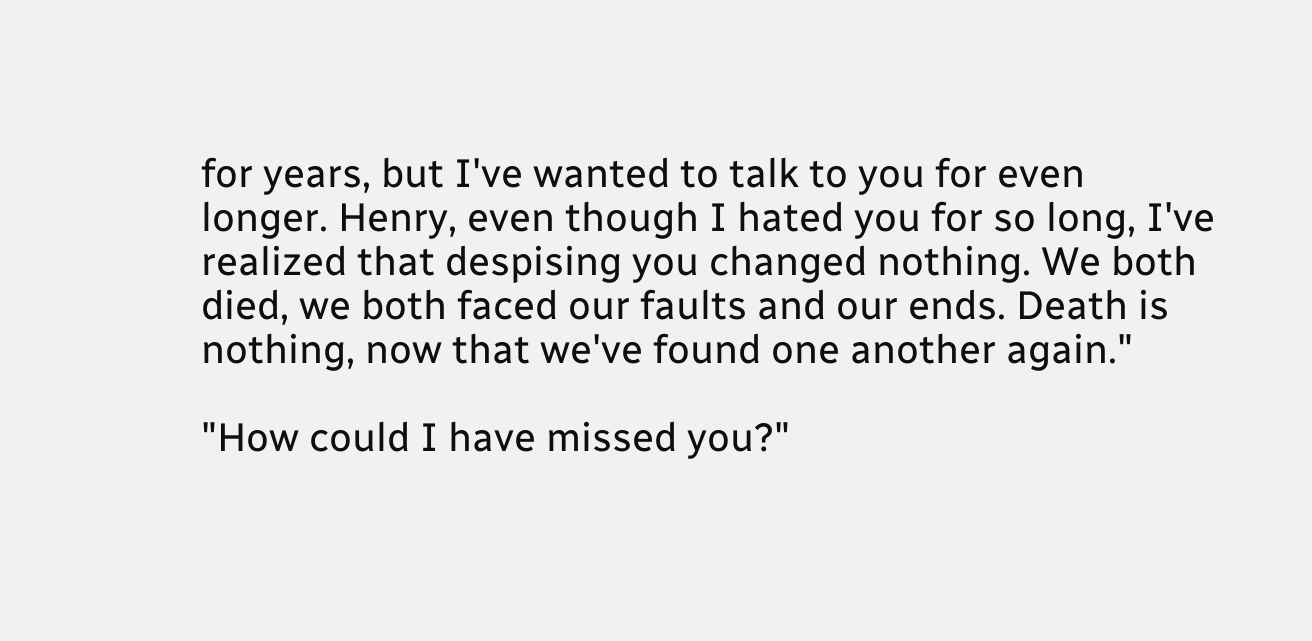for years, but I've wanted to talk to you for even longer. Henry, even though I hated you for so long, I've realized that despising you changed nothing. We both died, we both faced our faults and our ends. Death is nothing, now that we've found one another again."

"How could I have missed you?"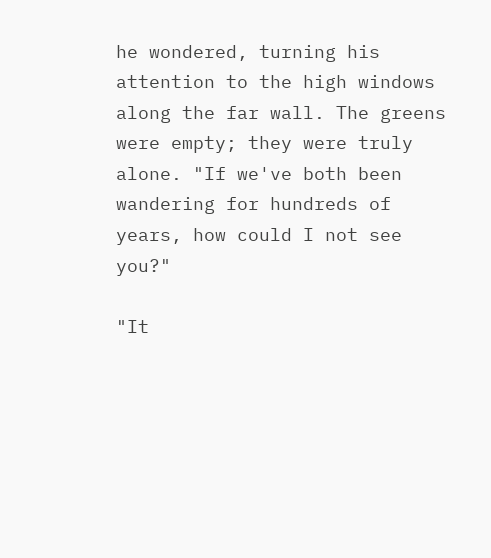he wondered, turning his attention to the high windows along the far wall. The greens were empty; they were truly alone. "If we've both been wandering for hundreds of years, how could I not see you?"

"It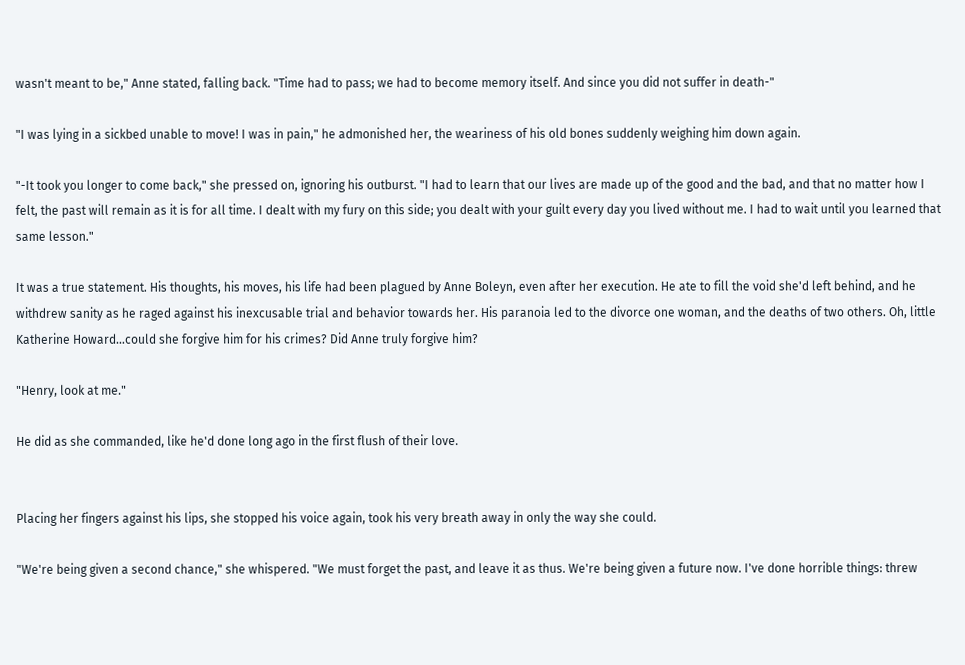wasn't meant to be," Anne stated, falling back. "Time had to pass; we had to become memory itself. And since you did not suffer in death-"

"I was lying in a sickbed unable to move! I was in pain," he admonished her, the weariness of his old bones suddenly weighing him down again.

"-It took you longer to come back," she pressed on, ignoring his outburst. "I had to learn that our lives are made up of the good and the bad, and that no matter how I felt, the past will remain as it is for all time. I dealt with my fury on this side; you dealt with your guilt every day you lived without me. I had to wait until you learned that same lesson."

It was a true statement. His thoughts, his moves, his life had been plagued by Anne Boleyn, even after her execution. He ate to fill the void she'd left behind, and he withdrew sanity as he raged against his inexcusable trial and behavior towards her. His paranoia led to the divorce one woman, and the deaths of two others. Oh, little Katherine Howard…could she forgive him for his crimes? Did Anne truly forgive him?

"Henry, look at me."

He did as she commanded, like he'd done long ago in the first flush of their love.


Placing her fingers against his lips, she stopped his voice again, took his very breath away in only the way she could.

"We're being given a second chance," she whispered. "We must forget the past, and leave it as thus. We're being given a future now. I've done horrible things: threw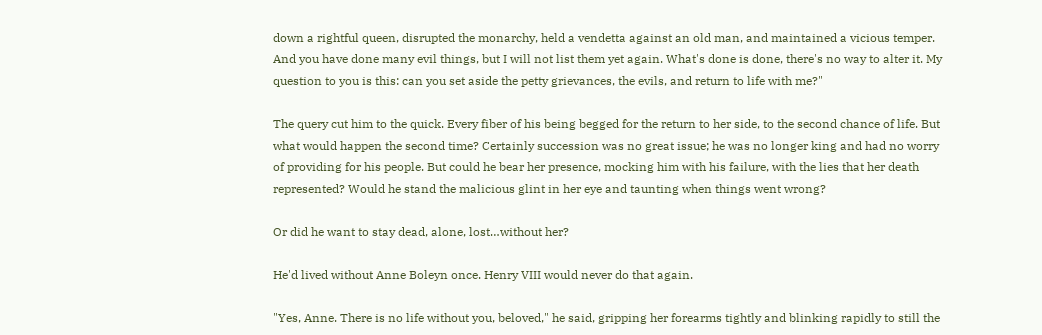down a rightful queen, disrupted the monarchy, held a vendetta against an old man, and maintained a vicious temper. And you have done many evil things, but I will not list them yet again. What's done is done, there's no way to alter it. My question to you is this: can you set aside the petty grievances, the evils, and return to life with me?"

The query cut him to the quick. Every fiber of his being begged for the return to her side, to the second chance of life. But what would happen the second time? Certainly succession was no great issue; he was no longer king and had no worry of providing for his people. But could he bear her presence, mocking him with his failure, with the lies that her death represented? Would he stand the malicious glint in her eye and taunting when things went wrong?

Or did he want to stay dead, alone, lost…without her?

He'd lived without Anne Boleyn once. Henry VIII would never do that again.

"Yes, Anne. There is no life without you, beloved," he said, gripping her forearms tightly and blinking rapidly to still the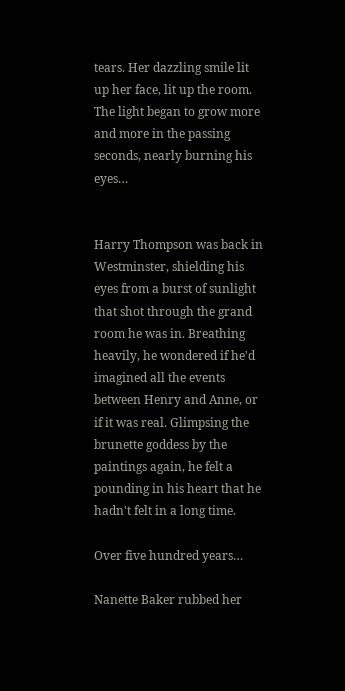tears. Her dazzling smile lit up her face, lit up the room. The light began to grow more and more in the passing seconds, nearly burning his eyes…


Harry Thompson was back in Westminster, shielding his eyes from a burst of sunlight that shot through the grand room he was in. Breathing heavily, he wondered if he'd imagined all the events between Henry and Anne, or if it was real. Glimpsing the brunette goddess by the paintings again, he felt a pounding in his heart that he hadn't felt in a long time.

Over five hundred years…

Nanette Baker rubbed her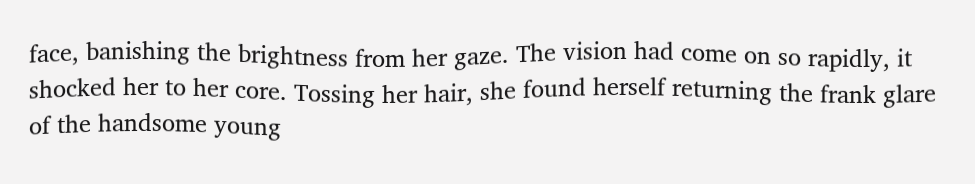face, banishing the brightness from her gaze. The vision had come on so rapidly, it shocked her to her core. Tossing her hair, she found herself returning the frank glare of the handsome young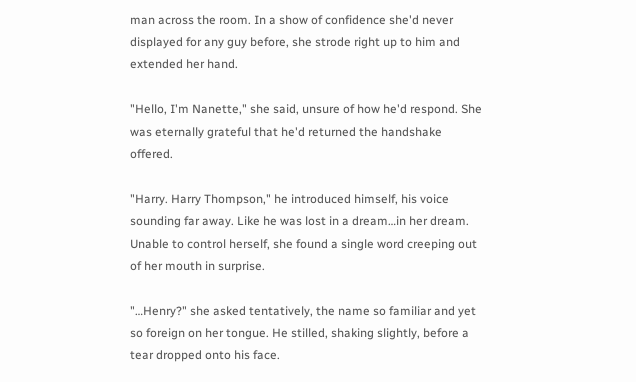man across the room. In a show of confidence she'd never displayed for any guy before, she strode right up to him and extended her hand.

"Hello, I'm Nanette," she said, unsure of how he'd respond. She was eternally grateful that he'd returned the handshake offered.

"Harry. Harry Thompson," he introduced himself, his voice sounding far away. Like he was lost in a dream…in her dream. Unable to control herself, she found a single word creeping out of her mouth in surprise.

"…Henry?" she asked tentatively, the name so familiar and yet so foreign on her tongue. He stilled, shaking slightly, before a tear dropped onto his face.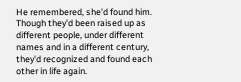He remembered, she'd found him. Though they'd been raised up as different people, under different names and in a different century, they'd recognized and found each other in life again.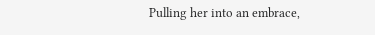Pulling her into an embrace,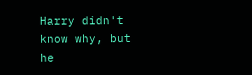Harry didn't know why, but he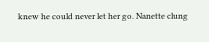knew he could never let her go. Nanette clung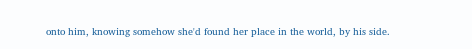onto him, knowing somehow she'd found her place in the world, by his side.